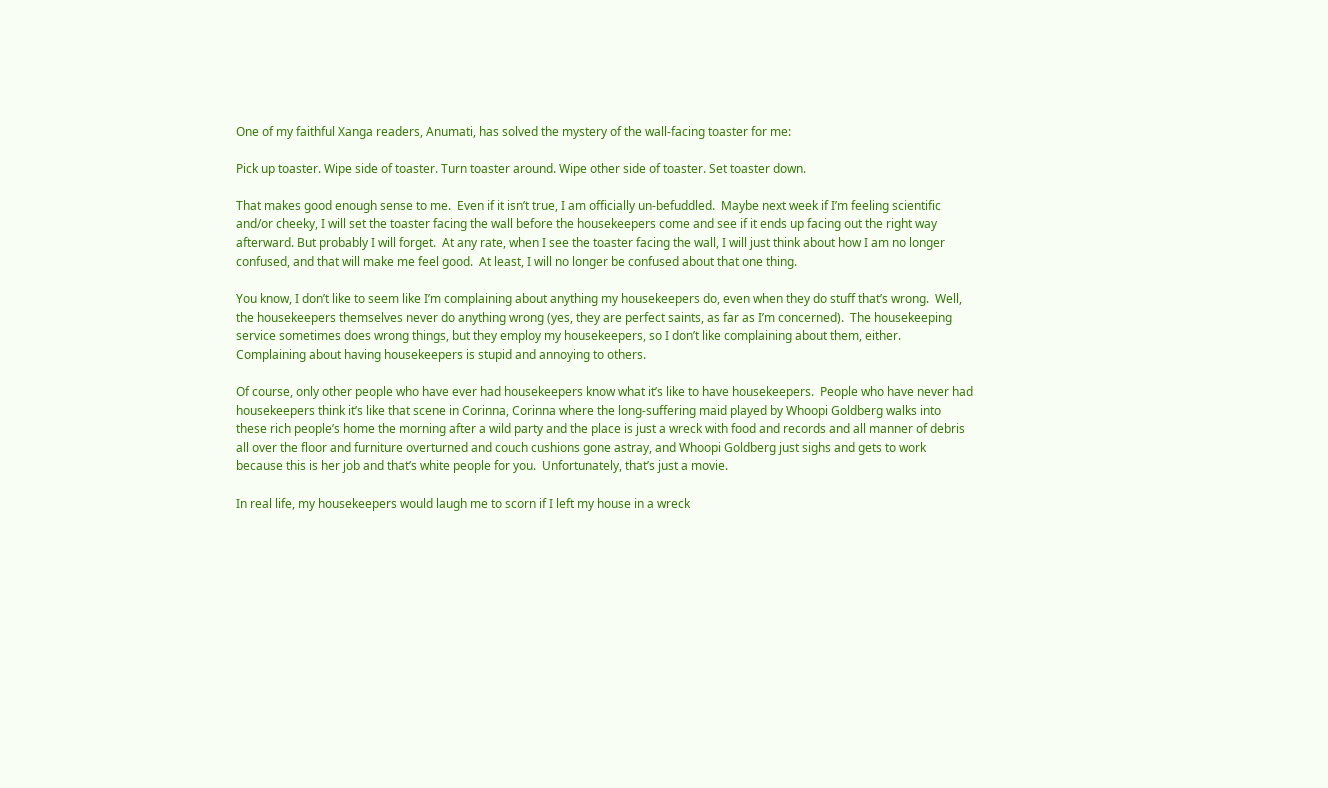One of my faithful Xanga readers, Anumati, has solved the mystery of the wall-facing toaster for me:

Pick up toaster. Wipe side of toaster. Turn toaster around. Wipe other side of toaster. Set toaster down.

That makes good enough sense to me.  Even if it isn’t true, I am officially un-befuddled.  Maybe next week if I’m feeling scientific and/or cheeky, I will set the toaster facing the wall before the housekeepers come and see if it ends up facing out the right way afterward. But probably I will forget.  At any rate, when I see the toaster facing the wall, I will just think about how I am no longer confused, and that will make me feel good.  At least, I will no longer be confused about that one thing.

You know, I don’t like to seem like I’m complaining about anything my housekeepers do, even when they do stuff that’s wrong.  Well, the housekeepers themselves never do anything wrong (yes, they are perfect saints, as far as I’m concerned).  The housekeeping service sometimes does wrong things, but they employ my housekeepers, so I don’t like complaining about them, either.  Complaining about having housekeepers is stupid and annoying to others.

Of course, only other people who have ever had housekeepers know what it’s like to have housekeepers.  People who have never had housekeepers think it’s like that scene in Corinna, Corinna where the long-suffering maid played by Whoopi Goldberg walks into these rich people’s home the morning after a wild party and the place is just a wreck with food and records and all manner of debris all over the floor and furniture overturned and couch cushions gone astray, and Whoopi Goldberg just sighs and gets to work because this is her job and that’s white people for you.  Unfortunately, that’s just a movie.

In real life, my housekeepers would laugh me to scorn if I left my house in a wreck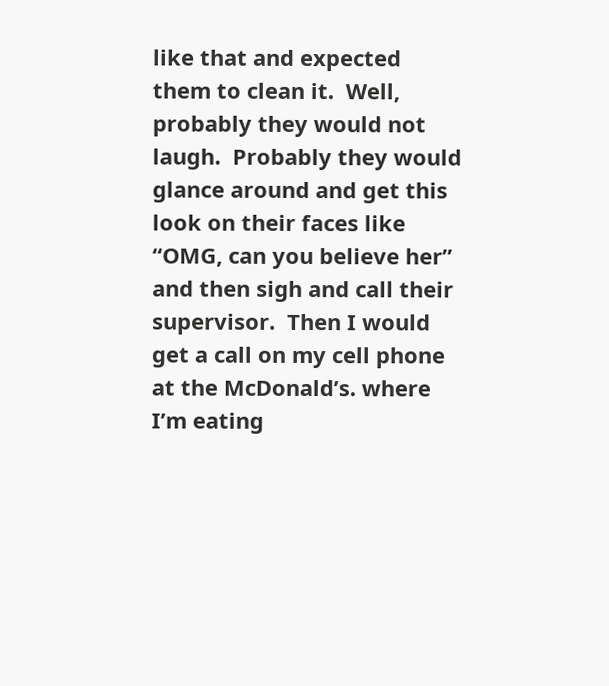like that and expected them to clean it.  Well, probably they would not laugh.  Probably they would glance around and get this look on their faces like “OMG, can you believe her” and then sigh and call their supervisor.  Then I would get a call on my cell phone at the McDonald’s. where I’m eating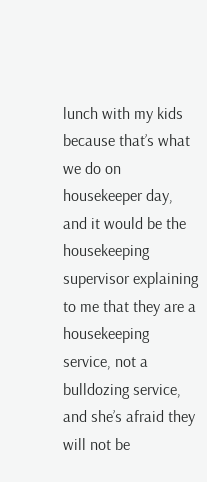lunch with my kids because that’s what we do on housekeeper day, and it would be the housekeeping supervisor explaining to me that they are a housekeeping service, not a bulldozing service, and she’s afraid they will not be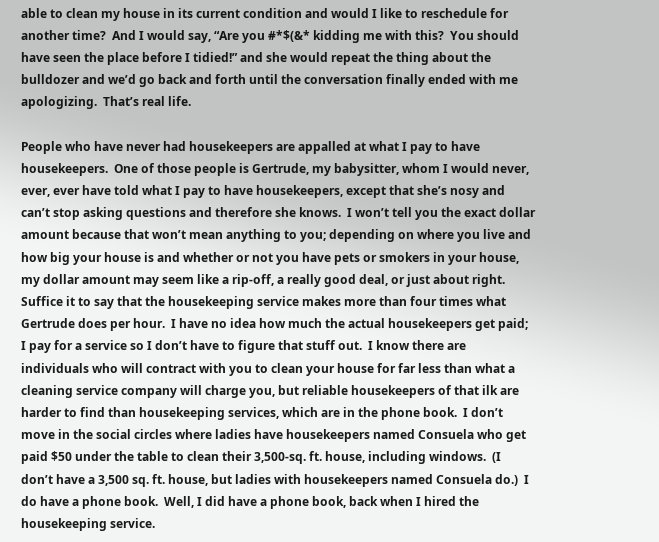able to clean my house in its current condition and would I like to reschedule for another time?  And I would say, “Are you #*$(&* kidding me with this?  You should have seen the place before I tidied!” and she would repeat the thing about the bulldozer and we’d go back and forth until the conversation finally ended with me apologizing.  That’s real life.

People who have never had housekeepers are appalled at what I pay to have housekeepers.  One of those people is Gertrude, my babysitter, whom I would never, ever, ever have told what I pay to have housekeepers, except that she’s nosy and can’t stop asking questions and therefore she knows.  I won’t tell you the exact dollar amount because that won’t mean anything to you; depending on where you live and how big your house is and whether or not you have pets or smokers in your house, my dollar amount may seem like a rip-off, a really good deal, or just about right.  Suffice it to say that the housekeeping service makes more than four times what Gertrude does per hour.  I have no idea how much the actual housekeepers get paid; I pay for a service so I don’t have to figure that stuff out.  I know there are individuals who will contract with you to clean your house for far less than what a cleaning service company will charge you, but reliable housekeepers of that ilk are harder to find than housekeeping services, which are in the phone book.  I don’t move in the social circles where ladies have housekeepers named Consuela who get paid $50 under the table to clean their 3,500-sq. ft. house, including windows.  (I don’t have a 3,500 sq. ft. house, but ladies with housekeepers named Consuela do.)  I do have a phone book.  Well, I did have a phone book, back when I hired the housekeeping service.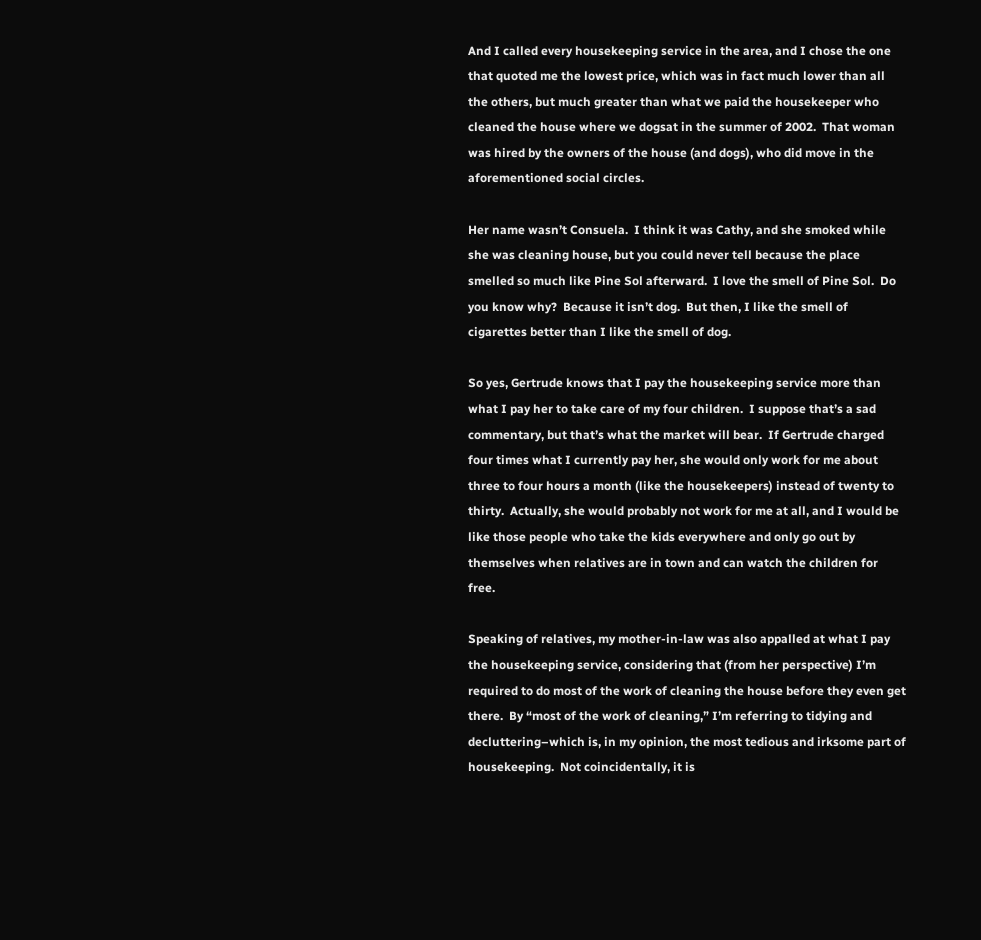And I called every housekeeping service in the area, and I chose the one that quoted me the lowest price, which was in fact much lower than all the others, but much greater than what we paid the housekeeper who cleaned the house where we dogsat in the summer of 2002.  That woman was hired by the owners of the house (and dogs), who did move in the aforementioned social circles.

Her name wasn’t Consuela.  I think it was Cathy, and she smoked while she was cleaning house, but you could never tell because the place smelled so much like Pine Sol afterward.  I love the smell of Pine Sol.  Do you know why?  Because it isn’t dog.  But then, I like the smell of cigarettes better than I like the smell of dog.

So yes, Gertrude knows that I pay the housekeeping service more than what I pay her to take care of my four children.  I suppose that’s a sad commentary, but that’s what the market will bear.  If Gertrude charged four times what I currently pay her, she would only work for me about three to four hours a month (like the housekeepers) instead of twenty to thirty.  Actually, she would probably not work for me at all, and I would be like those people who take the kids everywhere and only go out by themselves when relatives are in town and can watch the children for free.

Speaking of relatives, my mother-in-law was also appalled at what I pay the housekeeping service, considering that (from her perspective) I’m required to do most of the work of cleaning the house before they even get there.  By “most of the work of cleaning,” I’m referring to tidying and decluttering–which is, in my opinion, the most tedious and irksome part of housekeeping.  Not coincidentally, it is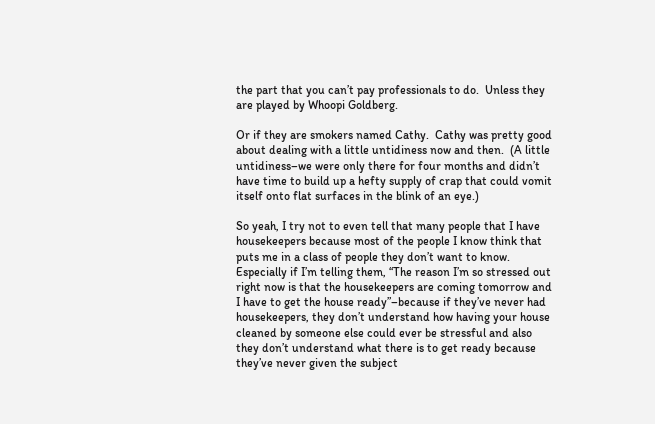the part that you can’t pay professionals to do.  Unless they are played by Whoopi Goldberg.

Or if they are smokers named Cathy.  Cathy was pretty good about dealing with a little untidiness now and then.  (A little untidiness–we were only there for four months and didn’t have time to build up a hefty supply of crap that could vomit itself onto flat surfaces in the blink of an eye.)

So yeah, I try not to even tell that many people that I have housekeepers because most of the people I know think that puts me in a class of people they don’t want to know.  Especially if I’m telling them, “The reason I’m so stressed out right now is that the housekeepers are coming tomorrow and I have to get the house ready”–because if they’ve never had housekeepers, they don’t understand how having your house cleaned by someone else could ever be stressful and also they don’t understand what there is to get ready because they’ve never given the subject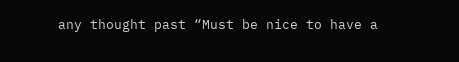any thought past “Must be nice to have a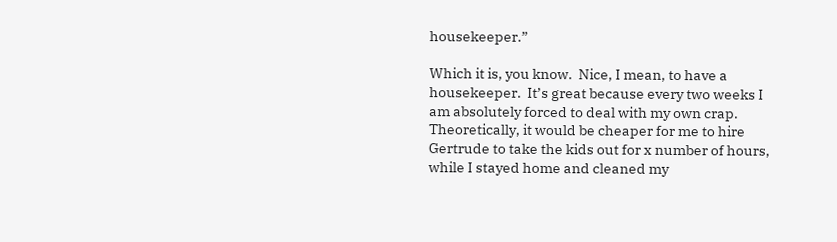housekeeper.”

Which it is, you know.  Nice, I mean, to have a housekeeper.  It’s great because every two weeks I am absolutely forced to deal with my own crap.  Theoretically, it would be cheaper for me to hire Gertrude to take the kids out for x number of hours, while I stayed home and cleaned my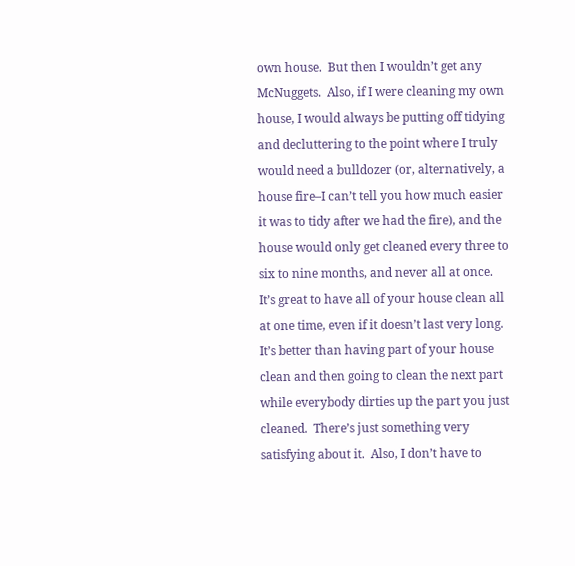own house.  But then I wouldn’t get any McNuggets.  Also, if I were cleaning my own house, I would always be putting off tidying and decluttering to the point where I truly would need a bulldozer (or, alternatively, a house fire–I can’t tell you how much easier it was to tidy after we had the fire), and the house would only get cleaned every three to six to nine months, and never all at once.  It’s great to have all of your house clean all at one time, even if it doesn’t last very long.  It’s better than having part of your house clean and then going to clean the next part while everybody dirties up the part you just cleaned.  There’s just something very satisfying about it.  Also, I don’t have to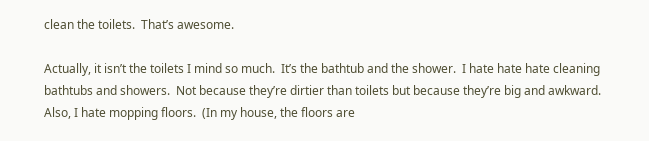clean the toilets.  That’s awesome.

Actually, it isn’t the toilets I mind so much.  It’s the bathtub and the shower.  I hate hate hate cleaning bathtubs and showers.  Not because they’re dirtier than toilets but because they’re big and awkward.  Also, I hate mopping floors.  (In my house, the floors are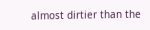almost dirtier than the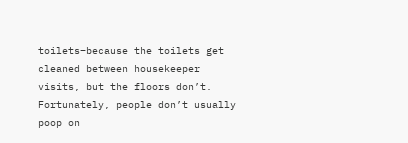toilets–because the toilets get cleaned between housekeeper visits, but the floors don’t.  Fortunately, people don’t usually poop on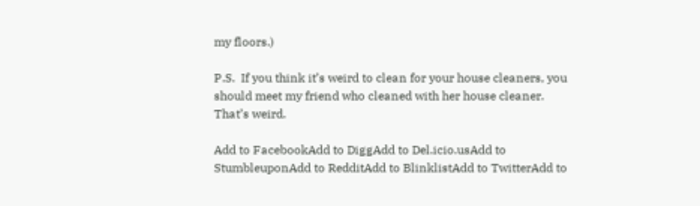my floors.)

P.S.  If you think it’s weird to clean for your house cleaners, you should meet my friend who cleaned with her house cleaner.  That’s weird.

Add to FacebookAdd to DiggAdd to Del.icio.usAdd to StumbleuponAdd to RedditAdd to BlinklistAdd to TwitterAdd to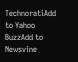TechnoratiAdd to Yahoo BuzzAdd to Newsvine